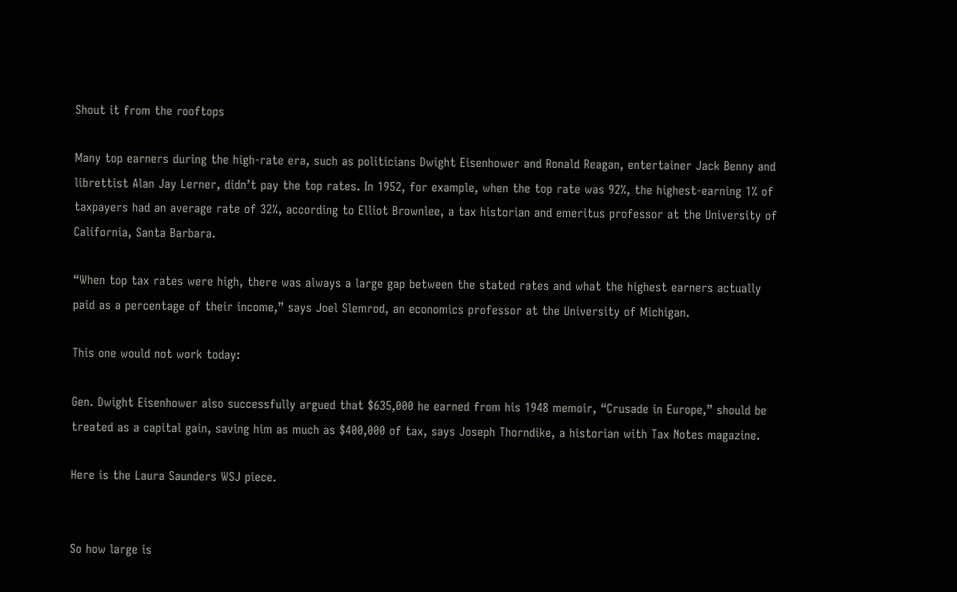Shout it from the rooftops

Many top earners during the high-rate era, such as politicians Dwight Eisenhower and Ronald Reagan, entertainer Jack Benny and librettist Alan Jay Lerner, didn’t pay the top rates. In 1952, for example, when the top rate was 92%, the highest-earning 1% of taxpayers had an average rate of 32%, according to Elliot Brownlee, a tax historian and emeritus professor at the University of California, Santa Barbara.

“When top tax rates were high, there was always a large gap between the stated rates and what the highest earners actually paid as a percentage of their income,” says Joel Slemrod, an economics professor at the University of Michigan.

This one would not work today:

Gen. Dwight Eisenhower also successfully argued that $635,000 he earned from his 1948 memoir, “Crusade in Europe,” should be treated as a capital gain, saving him as much as $400,000 of tax, says Joseph Thorndike, a historian with Tax Notes magazine.

Here is the Laura Saunders WSJ piece.


So how large is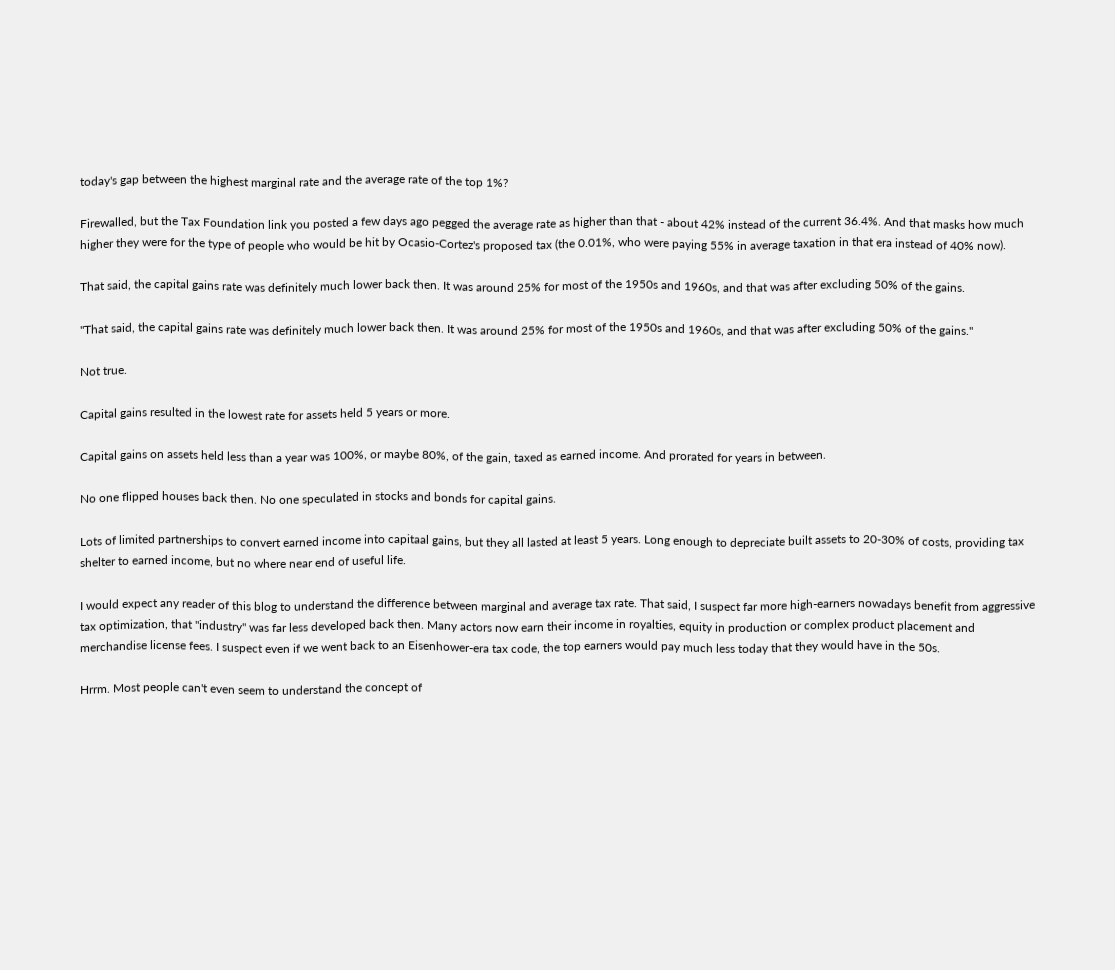today's gap between the highest marginal rate and the average rate of the top 1%?

Firewalled, but the Tax Foundation link you posted a few days ago pegged the average rate as higher than that - about 42% instead of the current 36.4%. And that masks how much higher they were for the type of people who would be hit by Ocasio-Cortez's proposed tax (the 0.01%, who were paying 55% in average taxation in that era instead of 40% now).

That said, the capital gains rate was definitely much lower back then. It was around 25% for most of the 1950s and 1960s, and that was after excluding 50% of the gains.

"That said, the capital gains rate was definitely much lower back then. It was around 25% for most of the 1950s and 1960s, and that was after excluding 50% of the gains."

Not true.

Capital gains resulted in the lowest rate for assets held 5 years or more.

Capital gains on assets held less than a year was 100%, or maybe 80%, of the gain, taxed as earned income. And prorated for years in between.

No one flipped houses back then. No one speculated in stocks and bonds for capital gains.

Lots of limited partnerships to convert earned income into capitaal gains, but they all lasted at least 5 years. Long enough to depreciate built assets to 20-30% of costs, providing tax shelter to earned income, but no where near end of useful life.

I would expect any reader of this blog to understand the difference between marginal and average tax rate. That said, I suspect far more high-earners nowadays benefit from aggressive tax optimization, that "industry" was far less developed back then. Many actors now earn their income in royalties, equity in production or complex product placement and merchandise license fees. I suspect even if we went back to an Eisenhower-era tax code, the top earners would pay much less today that they would have in the 50s.

Hrrm. Most people can't even seem to understand the concept of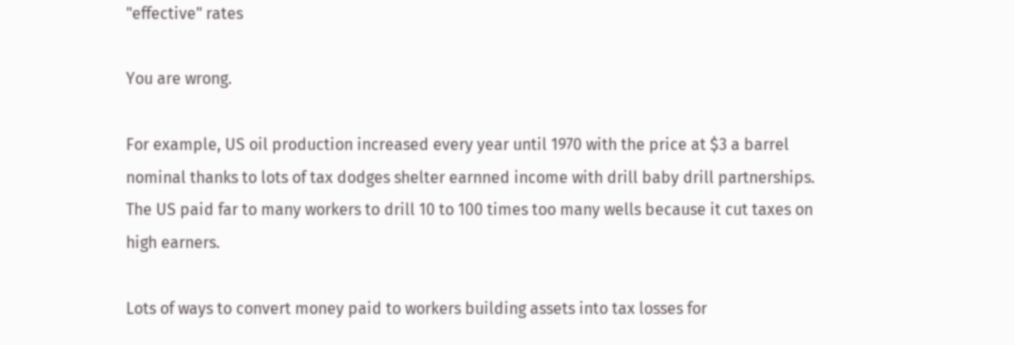"effective" rates

You are wrong.

For example, US oil production increased every year until 1970 with the price at $3 a barrel nominal thanks to lots of tax dodges shelter earnned income with drill baby drill partnerships. The US paid far to many workers to drill 10 to 100 times too many wells because it cut taxes on high earners.

Lots of ways to convert money paid to workers building assets into tax losses for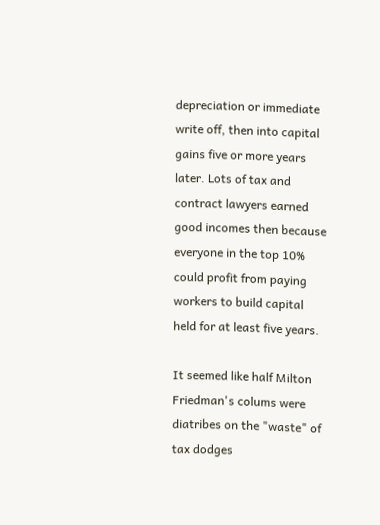depreciation or immediate write off, then into capital gains five or more years later. Lots of tax and contract lawyers earned good incomes then because everyone in the top 10% could profit from paying workers to build capital held for at least five years.

It seemed like half Milton Friedman's colums were diatribes on the "waste" of tax dodges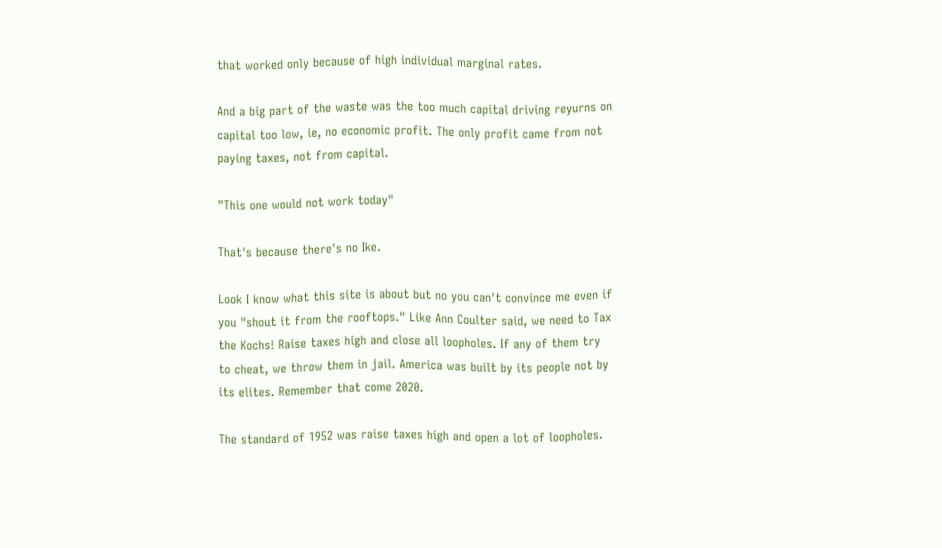that worked only because of high individual marginal rates.

And a big part of the waste was the too much capital driving reyurns on capital too low, ie, no economic profit. The only profit came from not paying taxes, not from capital.

"This one would not work today"

That's because there's no Ike.

Look I know what this site is about but no you can't convince me even if you "shout it from the rooftops." Like Ann Coulter said, we need to Tax the Kochs! Raise taxes high and close all loopholes. If any of them try to cheat, we throw them in jail. America was built by its people not by its elites. Remember that come 2020.

The standard of 1952 was raise taxes high and open a lot of loopholes.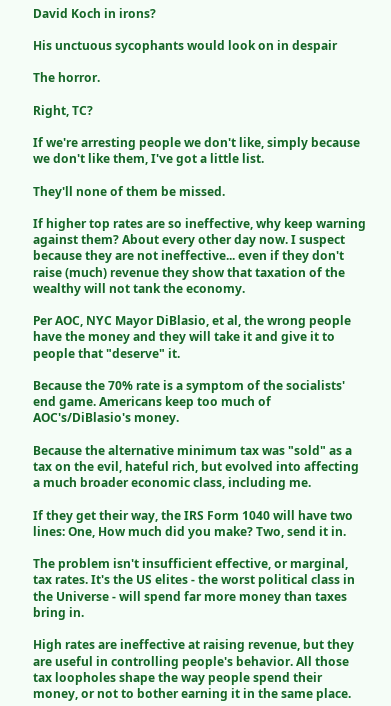David Koch in irons?

His unctuous sycophants would look on in despair

The horror.

Right, TC?

If we're arresting people we don't like, simply because we don't like them, I've got a little list.

They'll none of them be missed.

If higher top rates are so ineffective, why keep warning against them? About every other day now. I suspect because they are not ineffective... even if they don't raise (much) revenue they show that taxation of the wealthy will not tank the economy.

Per AOC, NYC Mayor DiBlasio, et al, the wrong people have the money and they will take it and give it to people that "deserve" it.

Because the 70% rate is a symptom of the socialists' end game. Americans keep too much of AOC's/DiBlasio's money.

Because the alternative minimum tax was "sold" as a tax on the evil, hateful rich, but evolved into affecting a much broader economic class, including me.

If they get their way, the IRS Form 1040 will have two lines: One, How much did you make? Two, send it in.

The problem isn't insufficient effective, or marginal, tax rates. It's the US elites - the worst political class in the Universe - will spend far more money than taxes bring in.

High rates are ineffective at raising revenue, but they are useful in controlling people's behavior. All those tax loopholes shape the way people spend their money, or not to bother earning it in the same place.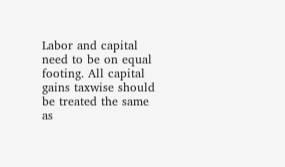Labor and capital need to be on equal footing. All capital gains taxwise should be treated the same as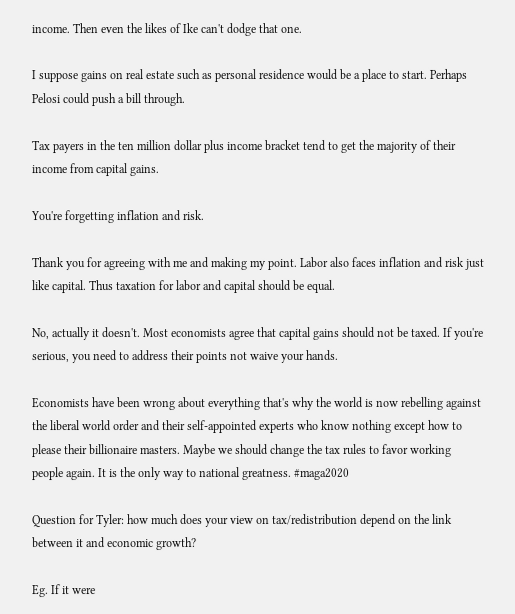income. Then even the likes of Ike can't dodge that one.

I suppose gains on real estate such as personal residence would be a place to start. Perhaps Pelosi could push a bill through.

Tax payers in the ten million dollar plus income bracket tend to get the majority of their income from capital gains.

You're forgetting inflation and risk.

Thank you for agreeing with me and making my point. Labor also faces inflation and risk just like capital. Thus taxation for labor and capital should be equal.

No, actually it doesn't. Most economists agree that capital gains should not be taxed. If you're serious, you need to address their points not waive your hands.

Economists have been wrong about everything that's why the world is now rebelling against the liberal world order and their self-appointed experts who know nothing except how to please their billionaire masters. Maybe we should change the tax rules to favor working people again. It is the only way to national greatness. #maga2020

Question for Tyler: how much does your view on tax/redistribution depend on the link between it and economic growth?

Eg. If it were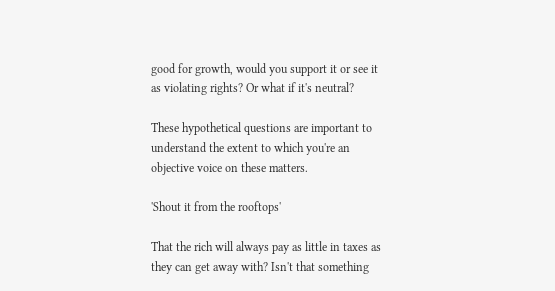good for growth, would you support it or see it as violating rights? Or what if it's neutral?

These hypothetical questions are important to understand the extent to which you're an objective voice on these matters.

'Shout it from the rooftops'

That the rich will always pay as little in taxes as they can get away with? Isn't that something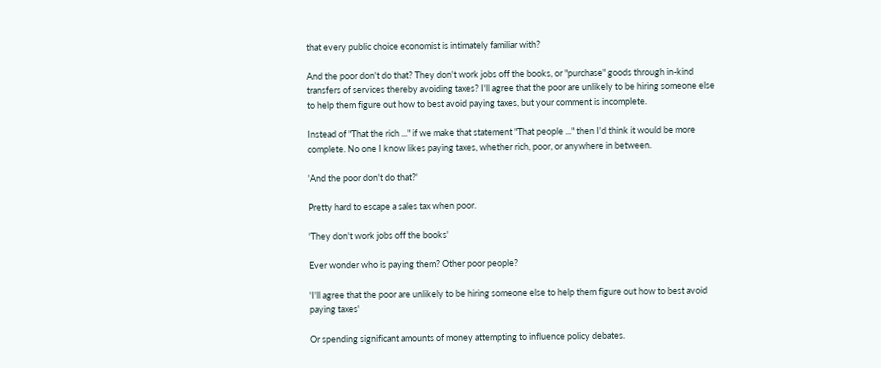that every public choice economist is intimately familiar with?

And the poor don't do that? They don't work jobs off the books, or "purchase" goods through in-kind transfers of services thereby avoiding taxes? I'll agree that the poor are unlikely to be hiring someone else to help them figure out how to best avoid paying taxes, but your comment is incomplete.

Instead of "That the rich ..." if we make that statement "That people ..." then I'd think it would be more complete. No one I know likes paying taxes, whether rich, poor, or anywhere in between.

'And the poor don't do that?'

Pretty hard to escape a sales tax when poor.

'They don't work jobs off the books'

Ever wonder who is paying them? Other poor people?

'I'll agree that the poor are unlikely to be hiring someone else to help them figure out how to best avoid paying taxes'

Or spending significant amounts of money attempting to influence policy debates.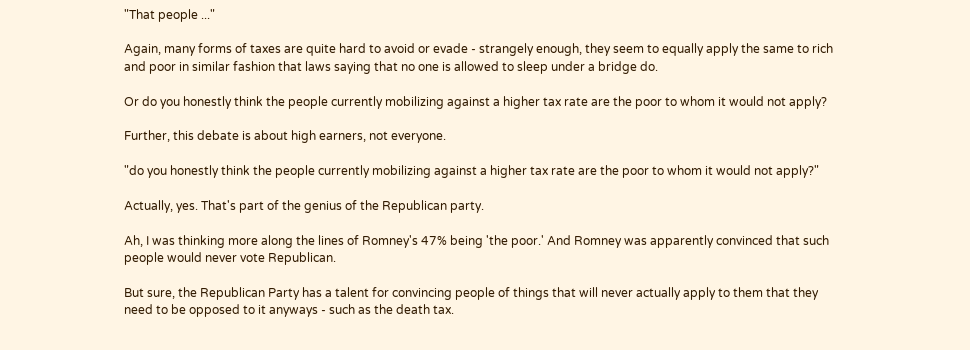"That people ..."

Again, many forms of taxes are quite hard to avoid or evade - strangely enough, they seem to equally apply the same to rich and poor in similar fashion that laws saying that no one is allowed to sleep under a bridge do.

Or do you honestly think the people currently mobilizing against a higher tax rate are the poor to whom it would not apply?

Further, this debate is about high earners, not everyone.

"do you honestly think the people currently mobilizing against a higher tax rate are the poor to whom it would not apply?"

Actually, yes. That's part of the genius of the Republican party.

Ah, I was thinking more along the lines of Romney's 47% being 'the poor.' And Romney was apparently convinced that such people would never vote Republican.

But sure, the Republican Party has a talent for convincing people of things that will never actually apply to them that they need to be opposed to it anyways - such as the death tax.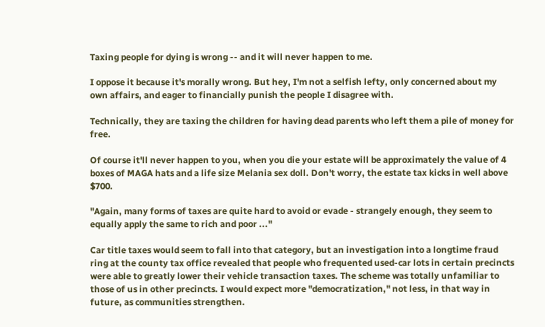Taxing people for dying is wrong -- and it will never happen to me.

I oppose it because it's morally wrong. But hey, I'm not a selfish lefty, only concerned about my own affairs, and eager to financially punish the people I disagree with.

Technically, they are taxing the children for having dead parents who left them a pile of money for free.

Of course it'll never happen to you, when you die your estate will be approximately the value of 4 boxes of MAGA hats and a life size Melania sex doll. Don't worry, the estate tax kicks in well above $700.

"Again, many forms of taxes are quite hard to avoid or evade - strangely enough, they seem to equally apply the same to rich and poor ..."

Car title taxes would seem to fall into that category, but an investigation into a longtime fraud ring at the county tax office revealed that people who frequented used-car lots in certain precincts were able to greatly lower their vehicle transaction taxes. The scheme was totally unfamiliar to those of us in other precincts. I would expect more "democratization," not less, in that way in future, as communities strengthen.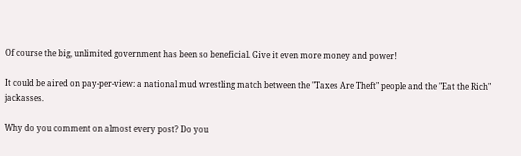Of course the big, unlimited government has been so beneficial. Give it even more money and power!

It could be aired on pay-per-view: a national mud wrestling match between the "Taxes Are Theft" people and the "Eat the Rich" jackasses.

Why do you comment on almost every post? Do you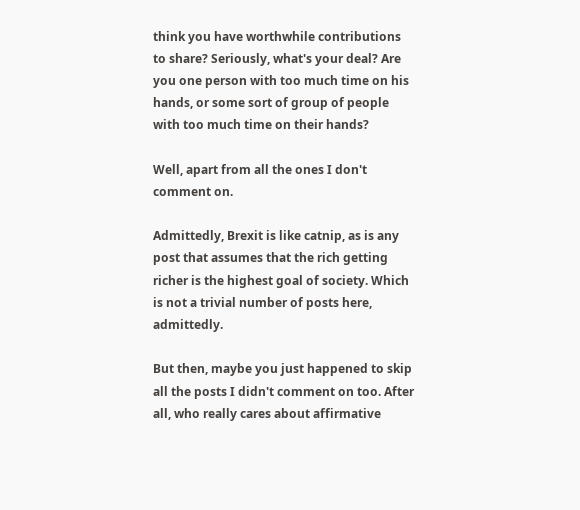think you have worthwhile contributions to share? Seriously, what's your deal? Are you one person with too much time on his hands, or some sort of group of people with too much time on their hands?

Well, apart from all the ones I don't comment on.

Admittedly, Brexit is like catnip, as is any post that assumes that the rich getting richer is the highest goal of society. Which is not a trivial number of posts here, admittedly.

But then, maybe you just happened to skip all the posts I didn't comment on too. After all, who really cares about affirmative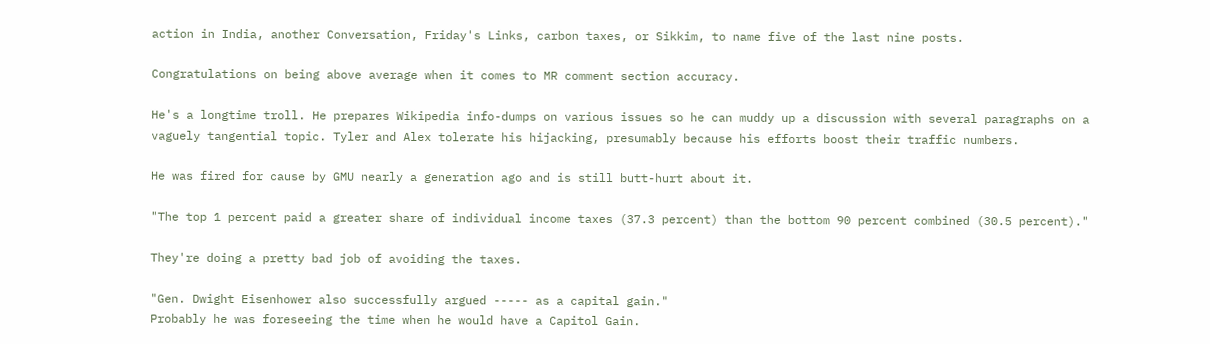action in India, another Conversation, Friday's Links, carbon taxes, or Sikkim, to name five of the last nine posts.

Congratulations on being above average when it comes to MR comment section accuracy.

He's a longtime troll. He prepares Wikipedia info-dumps on various issues so he can muddy up a discussion with several paragraphs on a vaguely tangential topic. Tyler and Alex tolerate his hijacking, presumably because his efforts boost their traffic numbers.

He was fired for cause by GMU nearly a generation ago and is still butt-hurt about it.

"The top 1 percent paid a greater share of individual income taxes (37.3 percent) than the bottom 90 percent combined (30.5 percent)."

They're doing a pretty bad job of avoiding the taxes.

"Gen. Dwight Eisenhower also successfully argued ----- as a capital gain."
Probably he was foreseeing the time when he would have a Capitol Gain.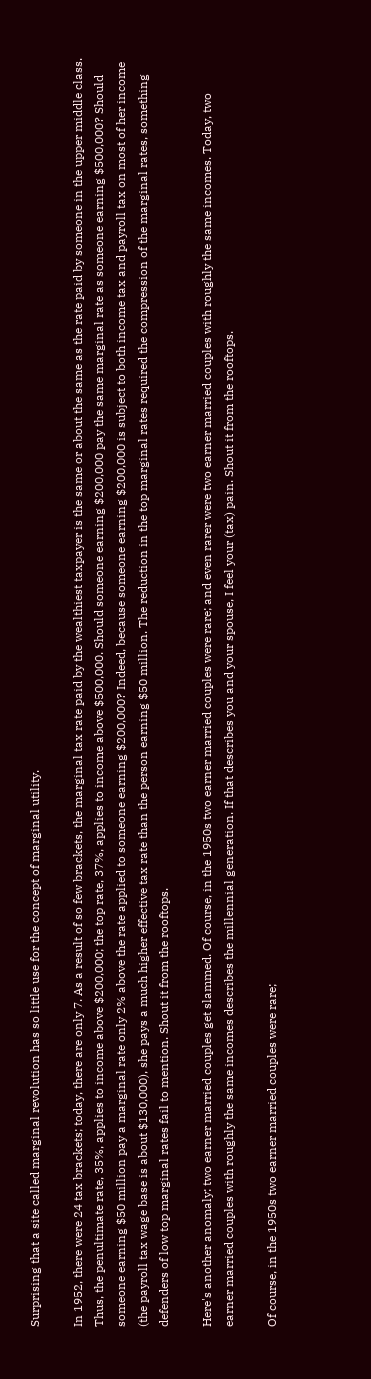Surprising that a site called marginal revolution has so little use for the concept of marginal utility.

In 1952, there were 24 tax brackets; today, there are only 7. As a result of so few brackets, the marginal tax rate paid by the wealthiest taxpayer is the same or about the same as the rate paid by someone in the upper middle class. Thus, the penultimate rate, 35%, applies to income above $200,000; the top rate, 37%, applies to income above $500,000. Should someone earning $200,000 pay the same marginal rate as someone earning $500,000? Should someone earning $50 million pay a marginal rate only 2% above the rate applied to someone earning $200,000? Indeed, because someone earning $200,000 is subject to both income tax and payroll tax on most of her income (the payroll tax wage base is about $130,000), she pays a much higher effective tax rate than the person earning $50 million. The reduction in the top marginal rates required the compression of the marginal rates, something defenders of low top marginal rates fail to mention. Shout it from the rooftops.

Here's another anomaly: two earner married couples get slammed. Of course, in the 1950s two earner married couples were rare; and even rarer were two earner married couples with roughly the same incomes. Today, two earner married couples with roughly the same incomes describes the millennial generation. If that describes you and your spouse, I feel your (tax) pain. Shout it from the rooftops.

Of course, in the 1950s two earner married couples were rare;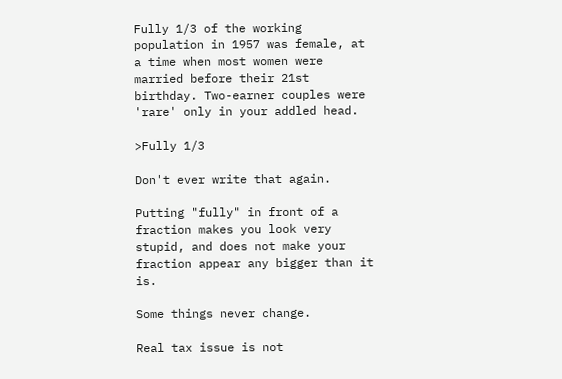Fully 1/3 of the working population in 1957 was female, at a time when most women were married before their 21st birthday. Two-earner couples were 'rare' only in your addled head.

>Fully 1/3

Don't ever write that again.

Putting "fully" in front of a fraction makes you look very stupid, and does not make your fraction appear any bigger than it is.

Some things never change.

Real tax issue is not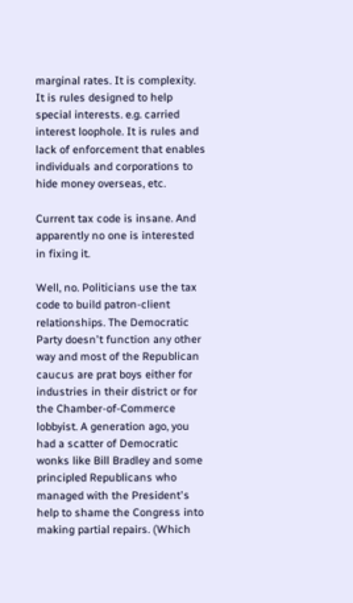marginal rates. It is complexity. It is rules designed to help special interests. e.g. carried interest loophole. It is rules and lack of enforcement that enables individuals and corporations to hide money overseas, etc.

Current tax code is insane. And apparently no one is interested in fixing it.

Well, no. Politicians use the tax code to build patron-client relationships. The Democratic Party doesn't function any other way and most of the Republican caucus are prat boys either for industries in their district or for the Chamber-of-Commerce lobbyist. A generation ago, you had a scatter of Democratic wonks like Bill Bradley and some principled Republicans who managed with the President's help to shame the Congress into making partial repairs. (Which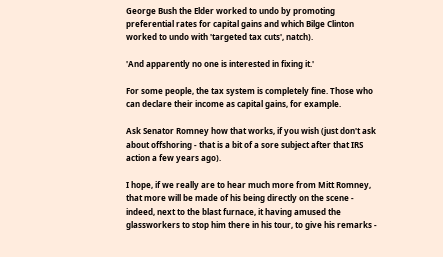George Bush the Elder worked to undo by promoting preferential rates for capital gains and which Bilge Clinton worked to undo with 'targeted tax cuts', natch).

'And apparently no one is interested in fixing it.'

For some people, the tax system is completely fine. Those who can declare their income as capital gains, for example.

Ask Senator Romney how that works, if you wish (just don't ask about offshoring - that is a bit of a sore subject after that IRS action a few years ago).

I hope, if we really are to hear much more from Mitt Romney, that more will be made of his being directly on the scene - indeed, next to the blast furnace, it having amused the glassworkers to stop him there in his tour, to give his remarks -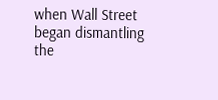when Wall Street began dismantling the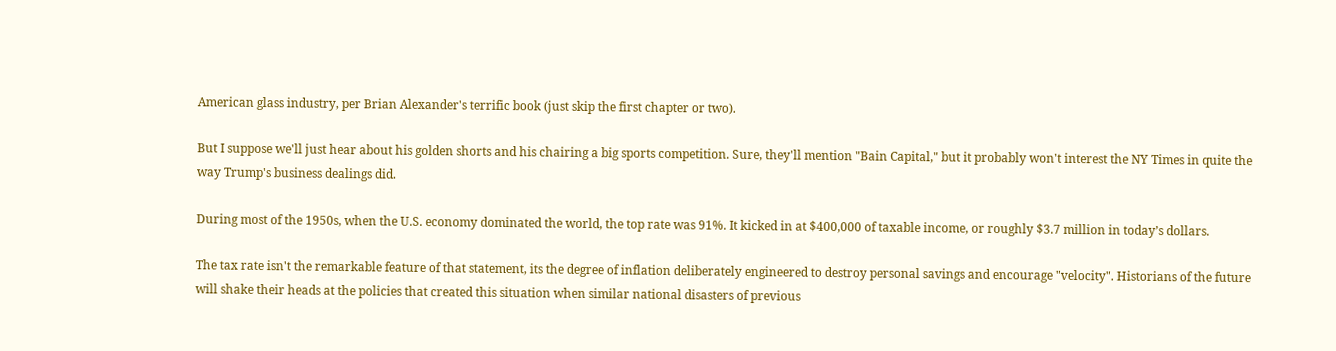American glass industry, per Brian Alexander's terrific book (just skip the first chapter or two).

But I suppose we'll just hear about his golden shorts and his chairing a big sports competition. Sure, they'll mention "Bain Capital," but it probably won't interest the NY Times in quite the way Trump's business dealings did.

During most of the 1950s, when the U.S. economy dominated the world, the top rate was 91%. It kicked in at $400,000 of taxable income, or roughly $3.7 million in today’s dollars.

The tax rate isn't the remarkable feature of that statement, its the degree of inflation deliberately engineered to destroy personal savings and encourage "velocity". Historians of the future will shake their heads at the policies that created this situation when similar national disasters of previous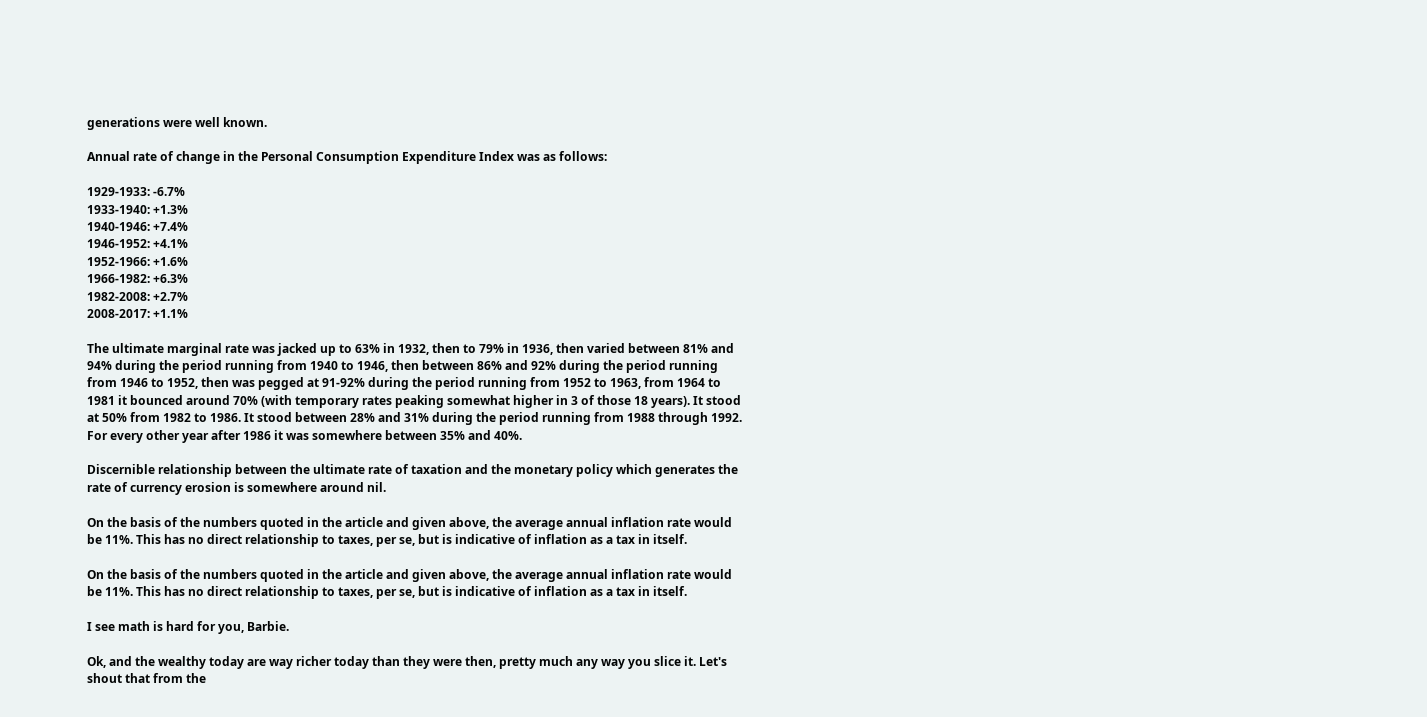generations were well known.

Annual rate of change in the Personal Consumption Expenditure Index was as follows:

1929-1933: -6.7%
1933-1940: +1.3%
1940-1946: +7.4%
1946-1952: +4.1%
1952-1966: +1.6%
1966-1982: +6.3%
1982-2008: +2.7%
2008-2017: +1.1%

The ultimate marginal rate was jacked up to 63% in 1932, then to 79% in 1936, then varied between 81% and 94% during the period running from 1940 to 1946, then between 86% and 92% during the period running from 1946 to 1952, then was pegged at 91-92% during the period running from 1952 to 1963, from 1964 to 1981 it bounced around 70% (with temporary rates peaking somewhat higher in 3 of those 18 years). It stood at 50% from 1982 to 1986. It stood between 28% and 31% during the period running from 1988 through 1992. For every other year after 1986 it was somewhere between 35% and 40%.

Discernible relationship between the ultimate rate of taxation and the monetary policy which generates the rate of currency erosion is somewhere around nil.

On the basis of the numbers quoted in the article and given above, the average annual inflation rate would be 11%. This has no direct relationship to taxes, per se, but is indicative of inflation as a tax in itself.

On the basis of the numbers quoted in the article and given above, the average annual inflation rate would be 11%. This has no direct relationship to taxes, per se, but is indicative of inflation as a tax in itself.

I see math is hard for you, Barbie.

Ok, and the wealthy today are way richer today than they were then, pretty much any way you slice it. Let's shout that from the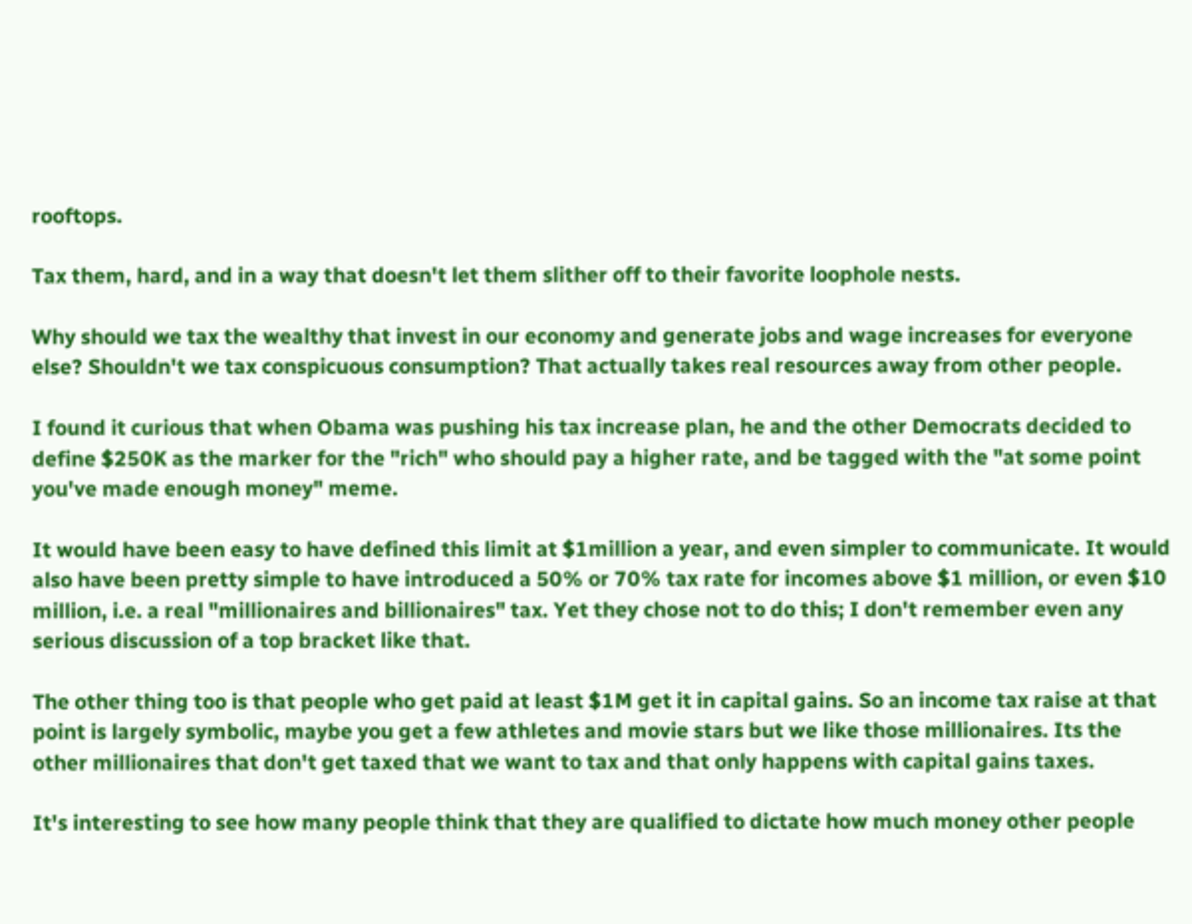rooftops.

Tax them, hard, and in a way that doesn't let them slither off to their favorite loophole nests.

Why should we tax the wealthy that invest in our economy and generate jobs and wage increases for everyone else? Shouldn't we tax conspicuous consumption? That actually takes real resources away from other people.

I found it curious that when Obama was pushing his tax increase plan, he and the other Democrats decided to define $250K as the marker for the "rich" who should pay a higher rate, and be tagged with the "at some point you've made enough money" meme.

It would have been easy to have defined this limit at $1million a year, and even simpler to communicate. It would also have been pretty simple to have introduced a 50% or 70% tax rate for incomes above $1 million, or even $10 million, i.e. a real "millionaires and billionaires" tax. Yet they chose not to do this; I don't remember even any serious discussion of a top bracket like that.

The other thing too is that people who get paid at least $1M get it in capital gains. So an income tax raise at that point is largely symbolic, maybe you get a few athletes and movie stars but we like those millionaires. Its the other millionaires that don't get taxed that we want to tax and that only happens with capital gains taxes.

It's interesting to see how many people think that they are qualified to dictate how much money other people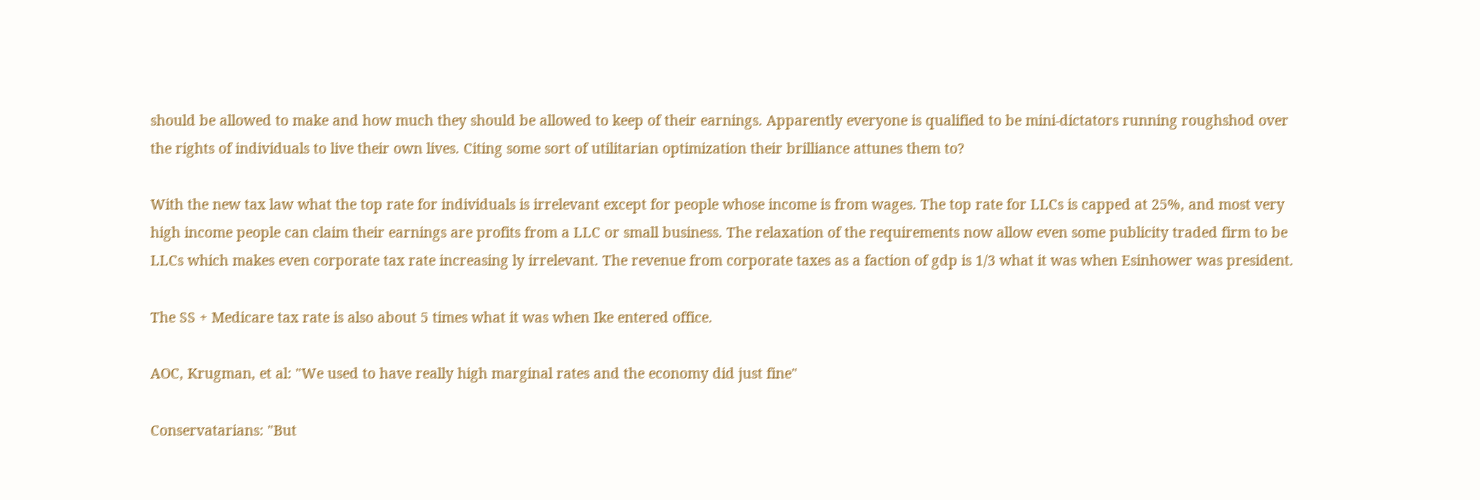should be allowed to make and how much they should be allowed to keep of their earnings. Apparently everyone is qualified to be mini-dictators running roughshod over the rights of individuals to live their own lives. Citing some sort of utilitarian optimization their brilliance attunes them to?

With the new tax law what the top rate for individuals is irrelevant except for people whose income is from wages. The top rate for LLCs is capped at 25%, and most very high income people can claim their earnings are profits from a LLC or small business. The relaxation of the requirements now allow even some publicity traded firm to be LLCs which makes even corporate tax rate increasing ly irrelevant. The revenue from corporate taxes as a faction of gdp is 1/3 what it was when Esinhower was president.

The SS + Medicare tax rate is also about 5 times what it was when Ike entered office.

AOC, Krugman, et al: "We used to have really high marginal rates and the economy did just fine"

Conservatarians: "But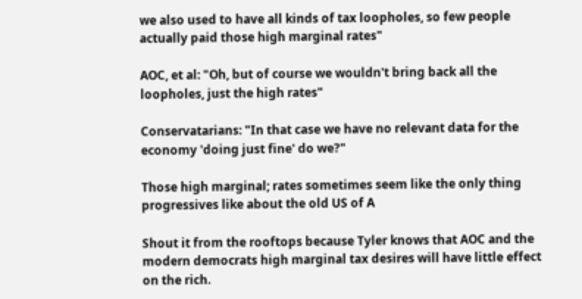we also used to have all kinds of tax loopholes, so few people actually paid those high marginal rates"

AOC, et al: "Oh, but of course we wouldn't bring back all the loopholes, just the high rates"

Conservatarians: "In that case we have no relevant data for the economy 'doing just fine' do we?"

Those high marginal; rates sometimes seem like the only thing progressives like about the old US of A

Shout it from the rooftops because Tyler knows that AOC and the modern democrats high marginal tax desires will have little effect on the rich.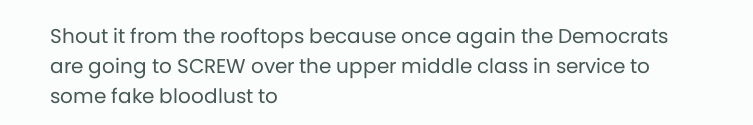Shout it from the rooftops because once again the Democrats are going to SCREW over the upper middle class in service to some fake bloodlust to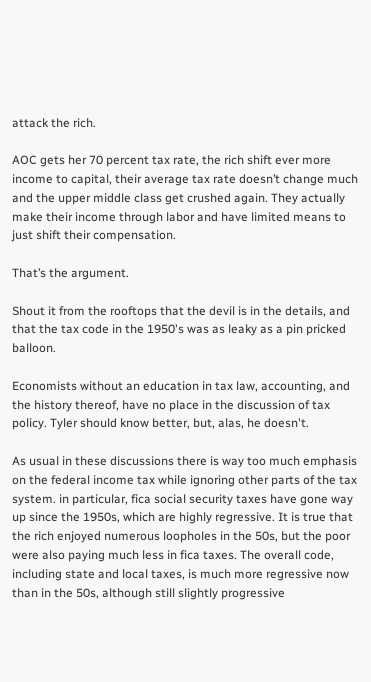attack the rich.

AOC gets her 70 percent tax rate, the rich shift ever more income to capital, their average tax rate doesn’t change much and the upper middle class get crushed again. They actually make their income through labor and have limited means to just shift their compensation.

That’s the argument.

Shout it from the rooftops that the devil is in the details, and that the tax code in the 1950's was as leaky as a pin pricked balloon.

Economists without an education in tax law, accounting, and the history thereof, have no place in the discussion of tax policy. Tyler should know better, but, alas, he doesn't.

As usual in these discussions there is way too much emphasis on the federal income tax while ignoring other parts of the tax system. in particular, fica social security taxes have gone way up since the 1950s, which are highly regressive. It is true that the rich enjoyed numerous loopholes in the 50s, but the poor were also paying much less in fica taxes. The overall code, including state and local taxes, is much more regressive now than in the 50s, although still slightly progressive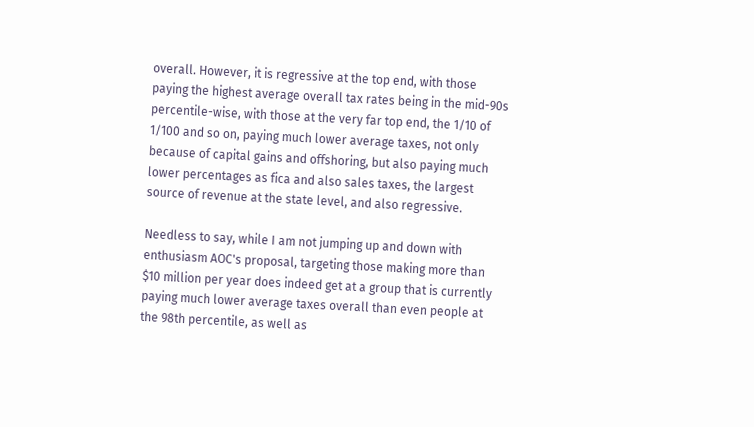overall. However, it is regressive at the top end, with those paying the highest average overall tax rates being in the mid-90s percentile-wise, with those at the very far top end, the 1/10 of 1/100 and so on, paying much lower average taxes, not only because of capital gains and offshoring, but also paying much lower percentages as fica and also sales taxes, the largest source of revenue at the state level, and also regressive.

Needless to say, while I am not jumping up and down with enthusiasm AOC's proposal, targeting those making more than $10 million per year does indeed get at a group that is currently paying much lower average taxes overall than even people at the 98th percentile, as well as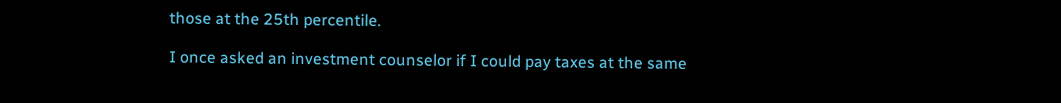those at the 25th percentile.

I once asked an investment counselor if I could pay taxes at the same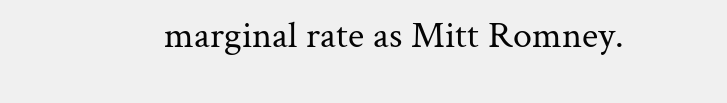marginal rate as Mitt Romney.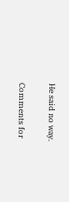He said no way.

Comments for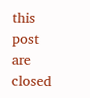this post are closed